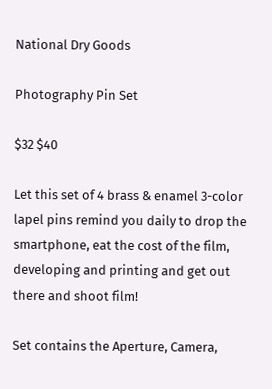National Dry Goods

Photography Pin Set

$32 $40

Let this set of 4 brass & enamel 3-color lapel pins remind you daily to drop the smartphone, eat the cost of the film, developing and printing and get out there and shoot film!

Set contains the Aperture, Camera,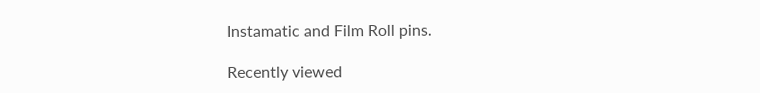Instamatic and Film Roll pins.

Recently viewed